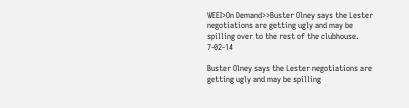WEEI>On Demand>>Buster Olney says the Lester negotiations are getting ugly and may be spilling over to the rest of the clubhouse. 7-02-14

Buster Olney says the Lester negotiations are getting ugly and may be spilling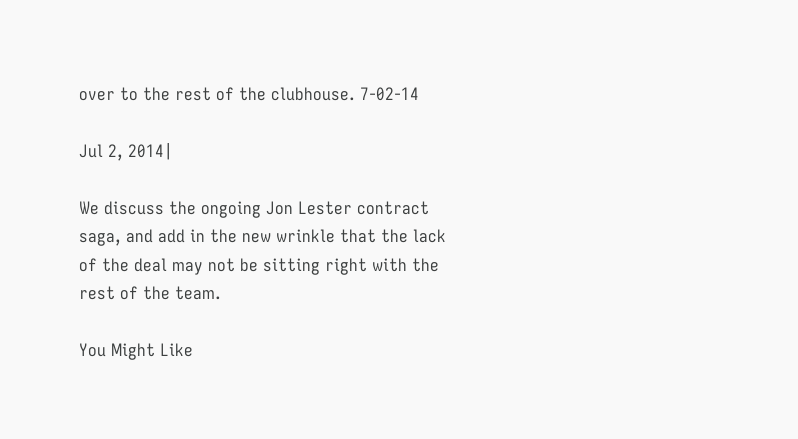over to the rest of the clubhouse. 7-02-14

Jul 2, 2014|

We discuss the ongoing Jon Lester contract saga, and add in the new wrinkle that the lack of the deal may not be sitting right with the rest of the team.

You Might Like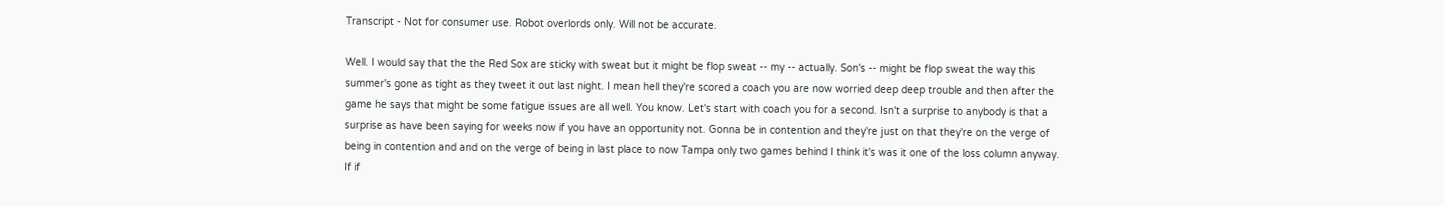Transcript - Not for consumer use. Robot overlords only. Will not be accurate.

Well. I would say that the the Red Sox are sticky with sweat but it might be flop sweat -- my -- actually. Son's -- might be flop sweat the way this summer's gone as tight as they tweet it out last night. I mean hell they're scored a coach you are now worried deep deep trouble and then after the game he says that might be some fatigue issues are all well. You know. Let's start with coach you for a second. Isn't a surprise to anybody is that a surprise as have been saying for weeks now if you have an opportunity not. Gonna be in contention and they're just on that they're on the verge of being in contention and and on the verge of being in last place to now Tampa only two games behind I think it's was it one of the loss column anyway. If if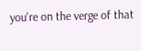you're on the verge of that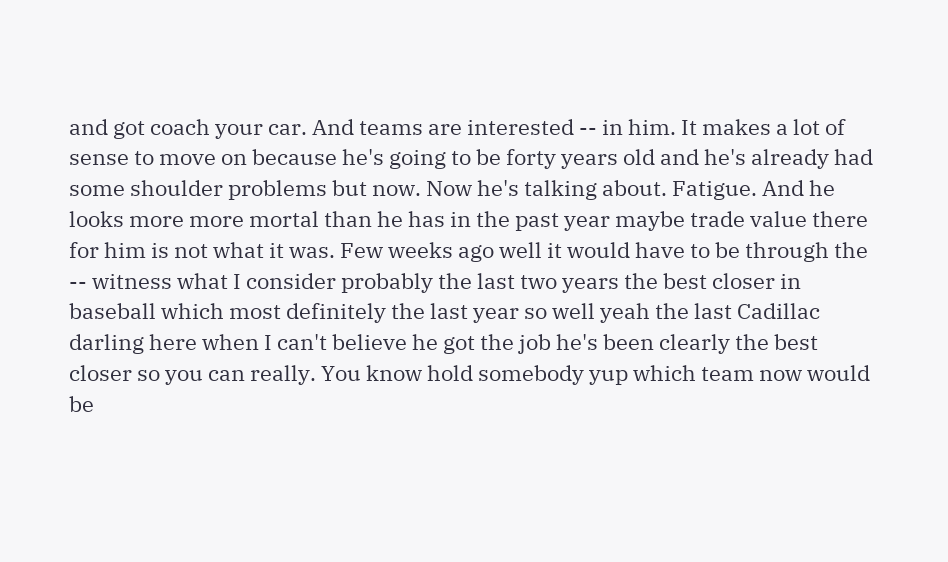and got coach your car. And teams are interested -- in him. It makes a lot of sense to move on because he's going to be forty years old and he's already had some shoulder problems but now. Now he's talking about. Fatigue. And he looks more more mortal than he has in the past year maybe trade value there for him is not what it was. Few weeks ago well it would have to be through the -- witness what I consider probably the last two years the best closer in baseball which most definitely the last year so well yeah the last Cadillac darling here when I can't believe he got the job he's been clearly the best closer so you can really. You know hold somebody yup which team now would be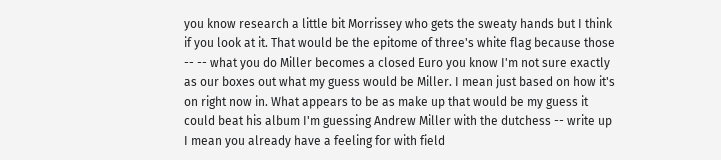you know research a little bit Morrissey who gets the sweaty hands but I think if you look at it. That would be the epitome of three's white flag because those -- -- what you do Miller becomes a closed Euro you know I'm not sure exactly as our boxes out what my guess would be Miller. I mean just based on how it's on right now in. What appears to be as make up that would be my guess it could beat his album I'm guessing Andrew Miller with the dutchess -- write up I mean you already have a feeling for with field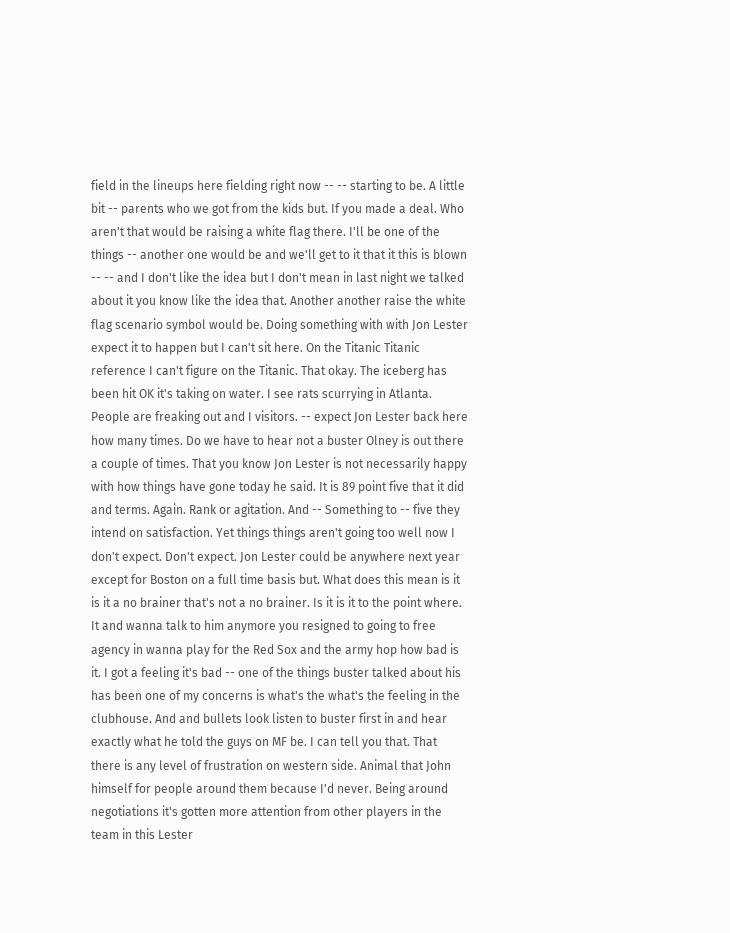field in the lineups here fielding right now -- -- starting to be. A little bit -- parents who we got from the kids but. If you made a deal. Who aren't that would be raising a white flag there. I'll be one of the things -- another one would be and we'll get to it that it this is blown -- -- and I don't like the idea but I don't mean in last night we talked about it you know like the idea that. Another another raise the white flag scenario symbol would be. Doing something with with Jon Lester expect it to happen but I can't sit here. On the Titanic Titanic reference I can't figure on the Titanic. That okay. The iceberg has been hit OK it's taking on water. I see rats scurrying in Atlanta. People are freaking out and I visitors. -- expect Jon Lester back here how many times. Do we have to hear not a buster Olney is out there a couple of times. That you know Jon Lester is not necessarily happy with how things have gone today he said. It is 89 point five that it did and terms. Again. Rank or agitation. And -- Something to -- five they intend on satisfaction. Yet things things aren't going too well now I don't expect. Don't expect. Jon Lester could be anywhere next year except for Boston on a full time basis but. What does this mean is it is it a no brainer that's not a no brainer. Is it is it to the point where. It and wanna talk to him anymore you resigned to going to free agency in wanna play for the Red Sox and the army hop how bad is it. I got a feeling it's bad -- one of the things buster talked about his has been one of my concerns is what's the what's the feeling in the clubhouse. And and bullets look listen to buster first in and hear exactly what he told the guys on MF be. I can tell you that. That there is any level of frustration on western side. Animal that John himself for people around them because I'd never. Being around negotiations it's gotten more attention from other players in the team in this Lester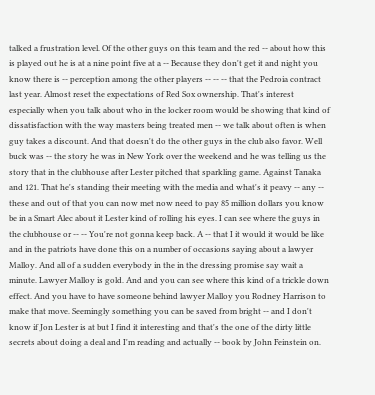talked a frustration level. Of the other guys on this team and the red -- about how this is played out he is at a nine point five at a -- Because they don't get it and night you know there is -- perception among the other players -- -- -- that the Pedroia contract last year. Almost reset the expectations of Red Sox ownership. That's interest especially when you talk about who in the locker room would be showing that kind of dissatisfaction with the way masters being treated men -- we talk about often is when guy takes a discount. And that doesn't do the other guys in the club also favor. Well buck was -- the story he was in New York over the weekend and he was telling us the story that in the clubhouse after Lester pitched that sparkling game. Against Tanaka and 121. That he's standing their meeting with the media and what's it peavy -- any -- these and out of that you can now met now need to pay 85 million dollars you know be in a Smart Alec about it Lester kind of rolling his eyes. I can see where the guys in the clubhouse or -- -- You're not gonna keep back. A -- that I it would it would be like and in the patriots have done this on a number of occasions saying about a lawyer Malloy. And all of a sudden everybody in the in the dressing promise say wait a minute. Lawyer Malloy is gold. And and you can see where this kind of a trickle down effect. And you have to have someone behind lawyer Malloy you Rodney Harrison to make that move. Seemingly something you can be saved from bright -- and I don't know if Jon Lester is at but I find it interesting and that's the one of the dirty little secrets about doing a deal and I'm reading and actually -- book by John Feinstein on.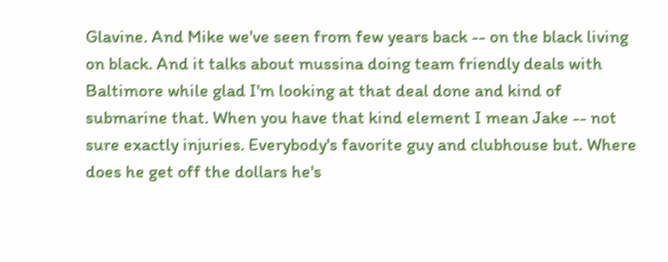Glavine. And Mike we've seen from few years back -- on the black living on black. And it talks about mussina doing team friendly deals with Baltimore while glad I'm looking at that deal done and kind of submarine that. When you have that kind element I mean Jake -- not sure exactly injuries. Everybody's favorite guy and clubhouse but. Where does he get off the dollars he's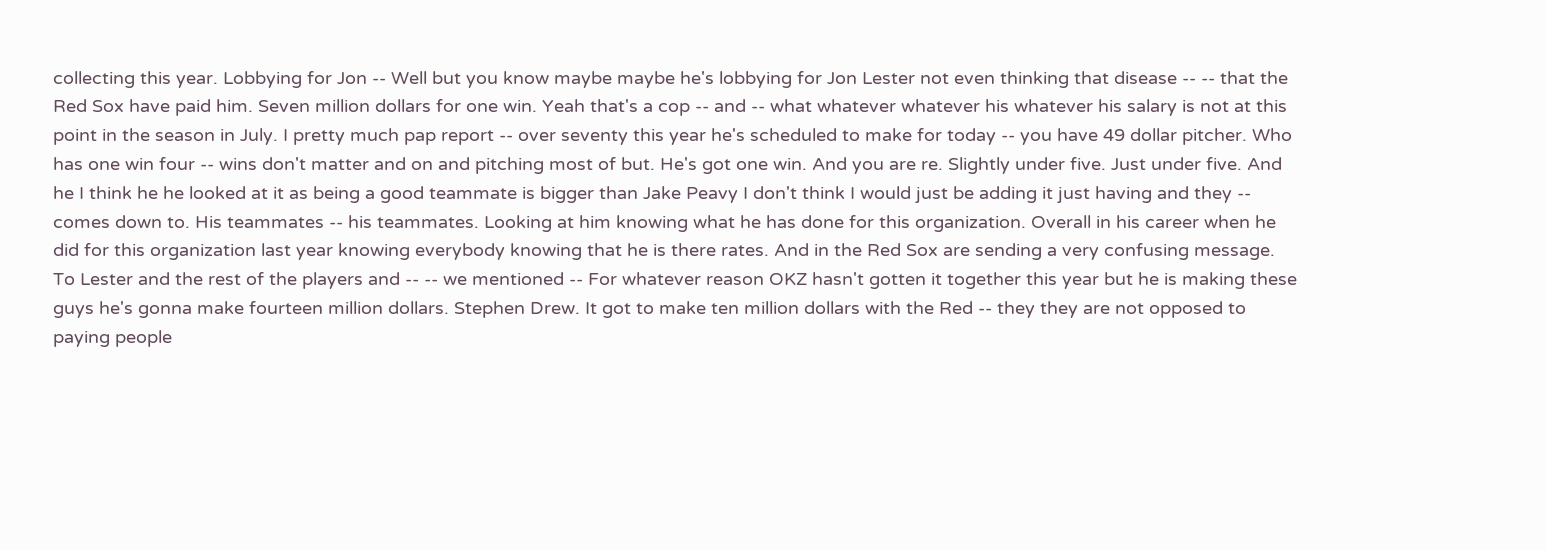collecting this year. Lobbying for Jon -- Well but you know maybe maybe he's lobbying for Jon Lester not even thinking that disease -- -- that the Red Sox have paid him. Seven million dollars for one win. Yeah that's a cop -- and -- what whatever whatever his whatever his salary is not at this point in the season in July. I pretty much pap report -- over seventy this year he's scheduled to make for today -- you have 49 dollar pitcher. Who has one win four -- wins don't matter and on and pitching most of but. He's got one win. And you are re. Slightly under five. Just under five. And he I think he he looked at it as being a good teammate is bigger than Jake Peavy I don't think I would just be adding it just having and they -- comes down to. His teammates -- his teammates. Looking at him knowing what he has done for this organization. Overall in his career when he did for this organization last year knowing everybody knowing that he is there rates. And in the Red Sox are sending a very confusing message. To Lester and the rest of the players and -- -- we mentioned -- For whatever reason OKZ hasn't gotten it together this year but he is making these guys he's gonna make fourteen million dollars. Stephen Drew. It got to make ten million dollars with the Red -- they they are not opposed to paying people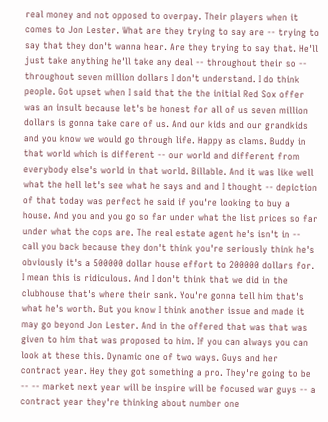real money and not opposed to overpay. Their players when it comes to Jon Lester. What are they trying to say are -- trying to say that they don't wanna hear. Are they trying to say that. He'll just take anything he'll take any deal -- throughout their so -- throughout seven million dollars I don't understand. I do think people. Got upset when I said that the the initial Red Sox offer was an insult because let's be honest for all of us seven million dollars is gonna take care of us. And our kids and our grandkids and you know we would go through life. Happy as clams. Buddy in that world which is different -- our world and different from everybody else's world in that world. Billable. And it was like well what the hell let's see what he says and and I thought -- depiction of that today was perfect he said if you're looking to buy a house. And you and you go so far under what the list prices so far under what the cops are. The real estate agent he's isn't in -- call you back because they don't think you're seriously think he's obviously it's a 500000 dollar house effort to 200000 dollars for. I mean this is ridiculous. And I don't think that we did in the clubhouse that's where their sank. You're gonna tell him that's what he's worth. But you know I think another issue and made it may go beyond Jon Lester. And in the offered that was that was given to him that was proposed to him. If you can always you can look at these this. Dynamic one of two ways. Guys and her contract year. Hey they got something a pro. They're going to be -- -- market next year will be inspire will be focused war guys -- a contract year they're thinking about number one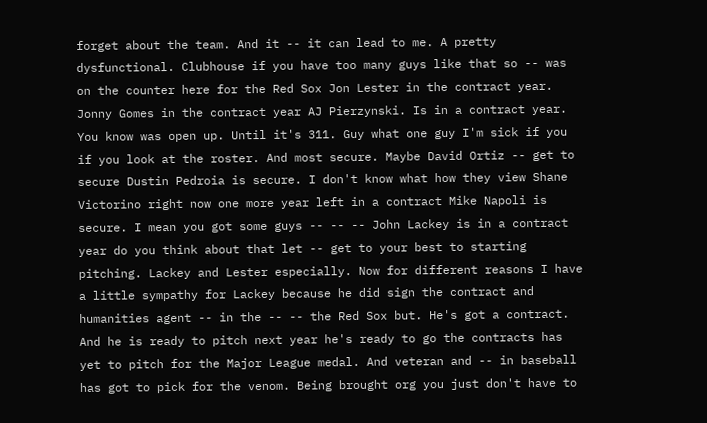forget about the team. And it -- it can lead to me. A pretty dysfunctional. Clubhouse if you have too many guys like that so -- was on the counter here for the Red Sox Jon Lester in the contract year. Jonny Gomes in the contract year AJ Pierzynski. Is in a contract year. You know was open up. Until it's 311. Guy what one guy I'm sick if you if you look at the roster. And most secure. Maybe David Ortiz -- get to secure Dustin Pedroia is secure. I don't know what how they view Shane Victorino right now one more year left in a contract Mike Napoli is secure. I mean you got some guys -- -- -- John Lackey is in a contract year do you think about that let -- get to your best to starting pitching. Lackey and Lester especially. Now for different reasons I have a little sympathy for Lackey because he did sign the contract and humanities agent -- in the -- -- the Red Sox but. He's got a contract. And he is ready to pitch next year he's ready to go the contracts has yet to pitch for the Major League medal. And veteran and -- in baseball has got to pick for the venom. Being brought org you just don't have to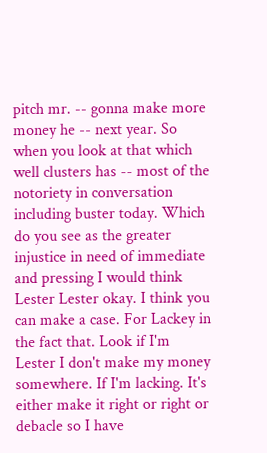pitch mr. -- gonna make more money he -- next year. So when you look at that which well clusters has -- most of the notoriety in conversation including buster today. Which do you see as the greater injustice in need of immediate and pressing I would think Lester Lester okay. I think you can make a case. For Lackey in the fact that. Look if I'm Lester I don't make my money somewhere. If I'm lacking. It's either make it right or right or debacle so I have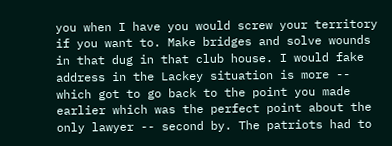you when I have you would screw your territory if you want to. Make bridges and solve wounds in that dug in that club house. I would fake address in the Lackey situation is more -- which got to go back to the point you made earlier which was the perfect point about the only lawyer -- second by. The patriots had to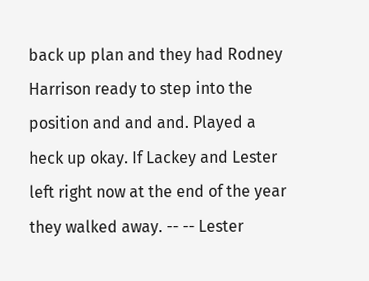back up plan and they had Rodney Harrison ready to step into the position and and and. Played a heck up okay. If Lackey and Lester left right now at the end of the year they walked away. -- -- Lester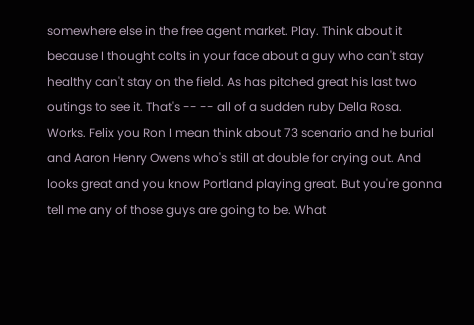somewhere else in the free agent market. Play. Think about it because I thought colts in your face about a guy who can't stay healthy can't stay on the field. As has pitched great his last two outings to see it. That's -- -- all of a sudden ruby Della Rosa. Works. Felix you Ron I mean think about 73 scenario and he burial and Aaron Henry Owens who's still at double for crying out. And looks great and you know Portland playing great. But you're gonna tell me any of those guys are going to be. What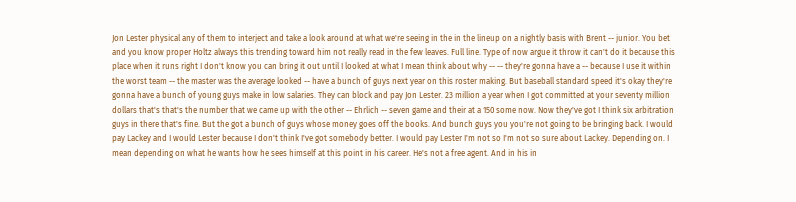Jon Lester physical any of them to interject and take a look around at what we're seeing in the in the lineup on a nightly basis with Brent -- junior. You bet and you know proper Holtz always this trending toward him not really read in the few leaves. Full line. Type of now argue it throw it can't do it because this place when it runs right I don't know you can bring it out until I looked at what I mean think about why -- -- they're gonna have a -- because I use it within the worst team -- the master was the average looked -- have a bunch of guys next year on this roster making. But baseball standard speed it's okay they're gonna have a bunch of young guys make in low salaries. They can block and pay Jon Lester. 23 million a year when I got committed at your seventy million dollars that's that's the number that we came up with the other -- Ehrlich -- seven game and their at a 150 some now. Now they've got I think six arbitration guys in there that's fine. But the got a bunch of guys whose money goes off the books. And bunch guys you you're not going to be bringing back. I would pay Lackey and I would Lester because I don't think I've got somebody better. I would pay Lester I'm not so I'm not so sure about Lackey. Depending on. I mean depending on what he wants how he sees himself at this point in his career. He's not a free agent. And in his in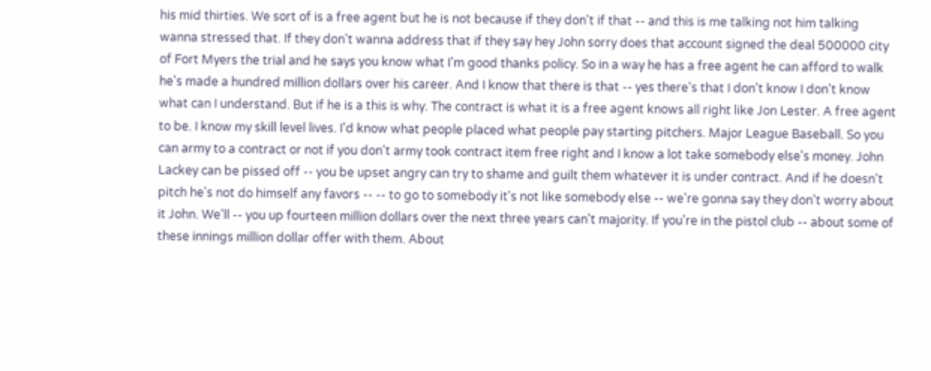his mid thirties. We sort of is a free agent but he is not because if they don't if that -- and this is me talking not him talking wanna stressed that. If they don't wanna address that if they say hey John sorry does that account signed the deal 500000 city of Fort Myers the trial and he says you know what I'm good thanks policy. So in a way he has a free agent he can afford to walk he's made a hundred million dollars over his career. And I know that there is that -- yes there's that I don't know I don't know what can I understand. But if he is a this is why. The contract is what it is a free agent knows all right like Jon Lester. A free agent to be. I know my skill level lives. I'd know what people placed what people pay starting pitchers. Major League Baseball. So you can army to a contract or not if you don't army took contract item free right and I know a lot take somebody else's money. John Lackey can be pissed off -- you be upset angry can try to shame and guilt them whatever it is under contract. And if he doesn't pitch he's not do himself any favors -- -- to go to somebody it's not like somebody else -- we're gonna say they don't worry about it John. We'll -- you up fourteen million dollars over the next three years can't majority. If you're in the pistol club -- about some of these innings million dollar offer with them. About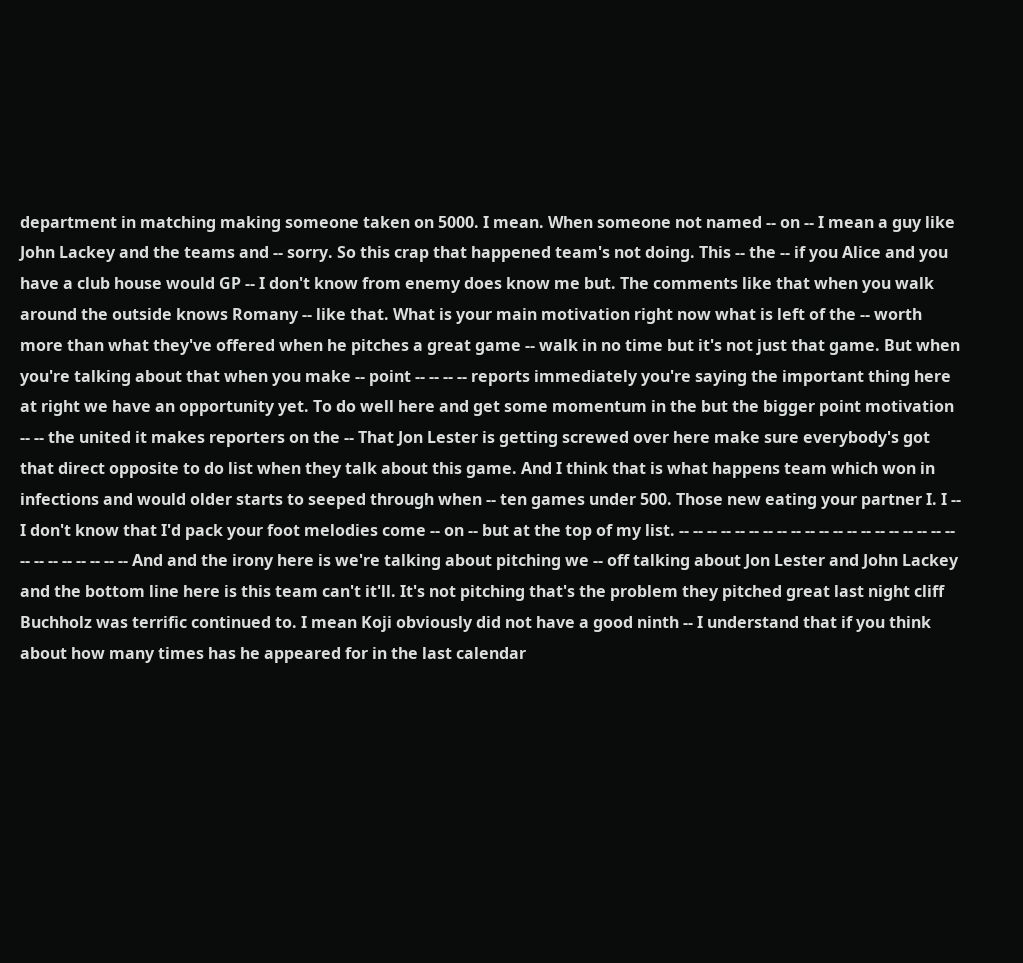department in matching making someone taken on 5000. I mean. When someone not named -- on -- I mean a guy like John Lackey and the teams and -- sorry. So this crap that happened team's not doing. This -- the -- if you Alice and you have a club house would GP -- I don't know from enemy does know me but. The comments like that when you walk around the outside knows Romany -- like that. What is your main motivation right now what is left of the -- worth more than what they've offered when he pitches a great game -- walk in no time but it's not just that game. But when you're talking about that when you make -- point -- -- -- -- reports immediately you're saying the important thing here at right we have an opportunity yet. To do well here and get some momentum in the but the bigger point motivation -- -- the united it makes reporters on the -- That Jon Lester is getting screwed over here make sure everybody's got that direct opposite to do list when they talk about this game. And I think that is what happens team which won in infections and would older starts to seeped through when -- ten games under 500. Those new eating your partner I. I -- I don't know that I'd pack your foot melodies come -- on -- but at the top of my list. -- -- -- -- -- -- -- -- -- -- -- -- -- -- -- -- -- -- -- -- -- -- -- -- -- -- -- -- And and the irony here is we're talking about pitching we -- off talking about Jon Lester and John Lackey and the bottom line here is this team can't it'll. It's not pitching that's the problem they pitched great last night cliff Buchholz was terrific continued to. I mean Koji obviously did not have a good ninth -- I understand that if you think about how many times has he appeared for in the last calendar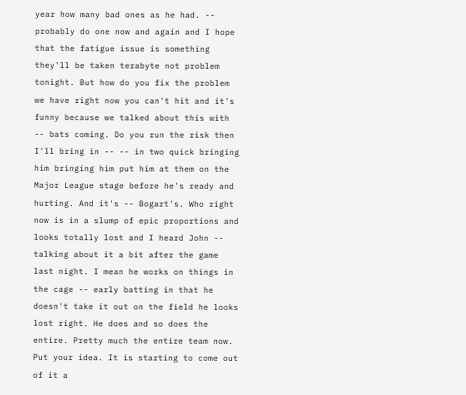year how many bad ones as he had. -- probably do one now and again and I hope that the fatigue issue is something they'll be taken terabyte not problem tonight. But how do you fix the problem we have right now you can't hit and it's funny because we talked about this with -- bats coming. Do you run the risk then I'll bring in -- -- in two quick bringing him bringing him put him at them on the Major League stage before he's ready and hurting. And it's -- Bogart's. Who right now is in a slump of epic proportions and looks totally lost and I heard John -- talking about it a bit after the game last night. I mean he works on things in the cage -- early batting in that he doesn't take it out on the field he looks lost right. He does and so does the entire. Pretty much the entire team now. Put your idea. It is starting to come out of it a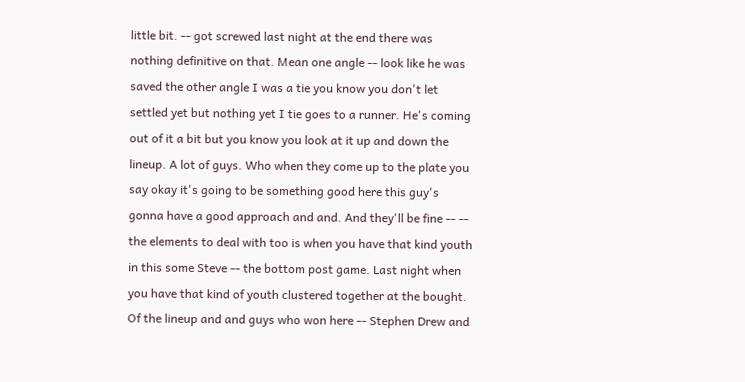little bit. -- got screwed last night at the end there was nothing definitive on that. Mean one angle -- look like he was saved the other angle I was a tie you know you don't let settled yet but nothing yet I tie goes to a runner. He's coming out of it a bit but you know you look at it up and down the lineup. A lot of guys. Who when they come up to the plate you say okay it's going to be something good here this guy's gonna have a good approach and and. And they'll be fine -- -- the elements to deal with too is when you have that kind youth in this some Steve -- the bottom post game. Last night when you have that kind of youth clustered together at the bought. Of the lineup and and guys who won here -- Stephen Drew and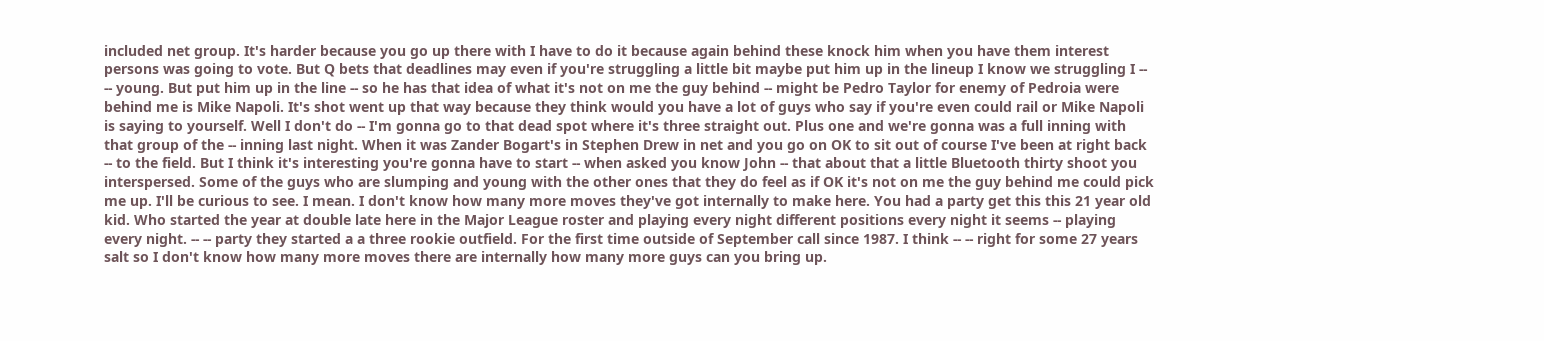included net group. It's harder because you go up there with I have to do it because again behind these knock him when you have them interest persons was going to vote. But Q bets that deadlines may even if you're struggling a little bit maybe put him up in the lineup I know we struggling I -- -- young. But put him up in the line -- so he has that idea of what it's not on me the guy behind -- might be Pedro Taylor for enemy of Pedroia were behind me is Mike Napoli. It's shot went up that way because they think would you have a lot of guys who say if you're even could rail or Mike Napoli is saying to yourself. Well I don't do -- I'm gonna go to that dead spot where it's three straight out. Plus one and we're gonna was a full inning with that group of the -- inning last night. When it was Zander Bogart's in Stephen Drew in net and you go on OK to sit out of course I've been at right back -- to the field. But I think it's interesting you're gonna have to start -- when asked you know John -- that about that a little Bluetooth thirty shoot you interspersed. Some of the guys who are slumping and young with the other ones that they do feel as if OK it's not on me the guy behind me could pick me up. I'll be curious to see. I mean. I don't know how many more moves they've got internally to make here. You had a party get this this 21 year old kid. Who started the year at double late here in the Major League roster and playing every night different positions every night it seems -- playing every night. -- -- party they started a a three rookie outfield. For the first time outside of September call since 1987. I think -- -- right for some 27 years salt so I don't know how many more moves there are internally how many more guys can you bring up.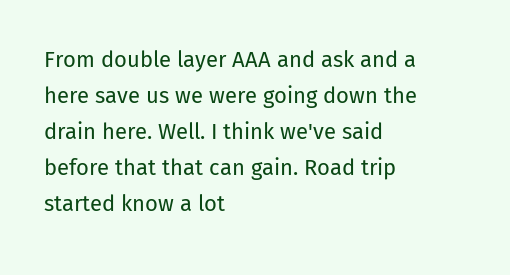From double layer AAA and ask and a here save us we were going down the drain here. Well. I think we've said before that that can gain. Road trip started know a lot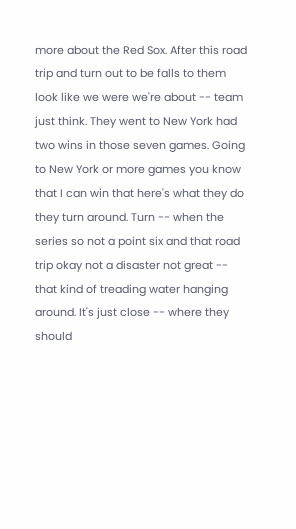more about the Red Sox. After this road trip and turn out to be falls to them look like we were we're about -- team just think. They went to New York had two wins in those seven games. Going to New York or more games you know that I can win that here's what they do they turn around. Turn -- when the series so not a point six and that road trip okay not a disaster not great -- that kind of treading water hanging around. It's just close -- where they should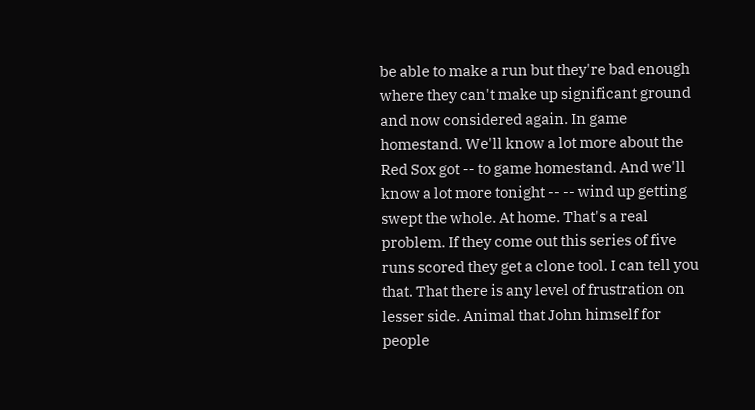be able to make a run but they're bad enough where they can't make up significant ground and now considered again. In game homestand. We'll know a lot more about the Red Sox got -- to game homestand. And we'll know a lot more tonight -- -- wind up getting swept the whole. At home. That's a real problem. If they come out this series of five runs scored they get a clone tool. I can tell you that. That there is any level of frustration on lesser side. Animal that John himself for people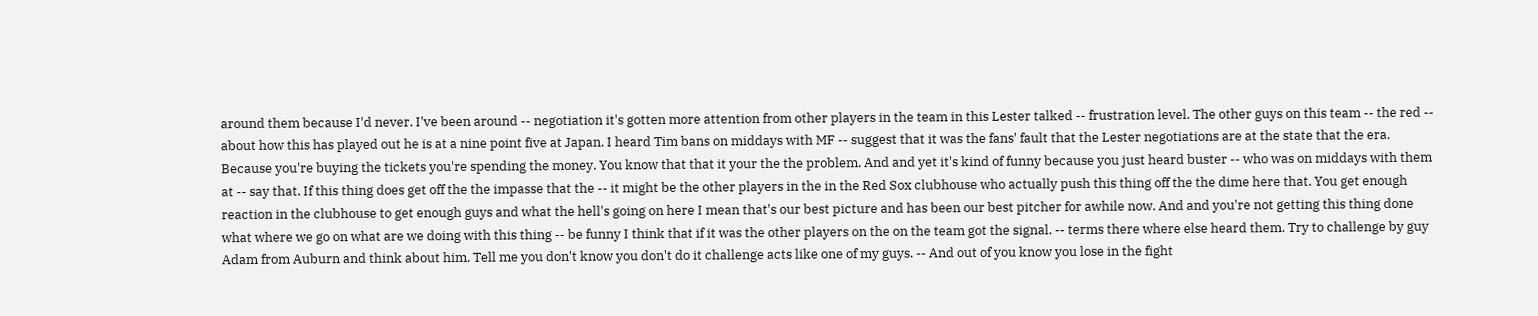around them because I'd never. I've been around -- negotiation it's gotten more attention from other players in the team in this Lester talked -- frustration level. The other guys on this team -- the red -- about how this has played out he is at a nine point five at Japan. I heard Tim bans on middays with MF -- suggest that it was the fans' fault that the Lester negotiations are at the state that the era. Because you're buying the tickets you're spending the money. You know that that it your the the problem. And and yet it's kind of funny because you just heard buster -- who was on middays with them at -- say that. If this thing does get off the the impasse that the -- it might be the other players in the in the Red Sox clubhouse who actually push this thing off the the dime here that. You get enough reaction in the clubhouse to get enough guys and what the hell's going on here I mean that's our best picture and has been our best pitcher for awhile now. And and you're not getting this thing done what where we go on what are we doing with this thing -- be funny I think that if it was the other players on the on the team got the signal. -- terms there where else heard them. Try to challenge by guy Adam from Auburn and think about him. Tell me you don't know you don't do it challenge acts like one of my guys. -- And out of you know you lose in the fight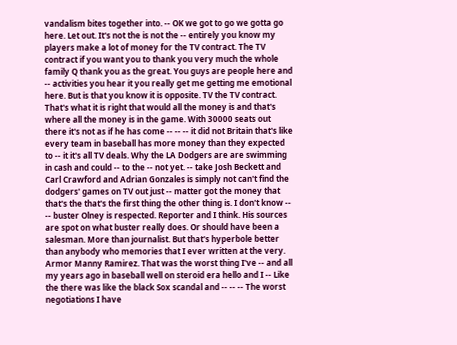vandalism bites together into. -- OK we got to go we gotta go here. Let out. It's not the is not the -- entirely you know my players make a lot of money for the TV contract. The TV contract if you want you to thank you very much the whole family Q thank you as the great. You guys are people here and -- activities you hear it you really get me getting me emotional here. But is that you know it is opposite. TV the TV contract. That's what it is right that would all the money is and that's where all the money is in the game. With 30000 seats out there it's not as if he has come -- -- -- it did not Britain that's like every team in baseball has more money than they expected to -- it it's all TV deals. Why the LA Dodgers are are swimming in cash and could -- to the -- not yet. -- take Josh Beckett and Carl Crawford and Adrian Gonzales is simply not can't find the dodgers' games on TV out just -- matter got the money that that's the that's the first thing the other thing is. I don't know -- -- buster Olney is respected. Reporter and I think. His sources are spot on what buster really does. Or should have been a salesman. More than journalist. But that's hyperbole better than anybody who memories that I ever written at the very. Armor Manny Ramirez. That was the worst thing I've -- and all my years ago in baseball well on steroid era hello and I -- Like the there was like the black Sox scandal and -- -- -- The worst negotiations I have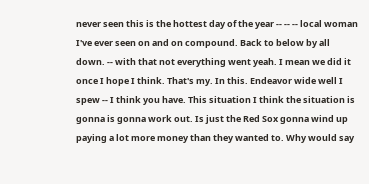never seen this is the hottest day of the year -- -- -- local woman I've ever seen on and on compound. Back to below by all down. -- with that not everything went yeah. I mean we did it once I hope I think. That's my. In this. Endeavor wide well I spew -- I think you have. This situation I think the situation is gonna is gonna work out. Is just the Red Sox gonna wind up paying a lot more money than they wanted to. Why would say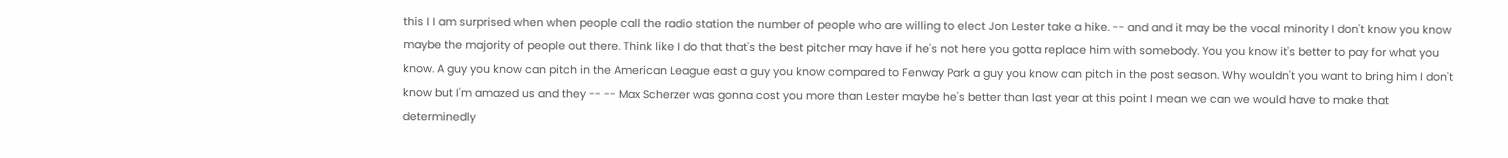this I I am surprised when when people call the radio station the number of people who are willing to elect Jon Lester take a hike. -- and and it may be the vocal minority I don't know you know maybe the majority of people out there. Think like I do that that's the best pitcher may have if he's not here you gotta replace him with somebody. You you know it's better to pay for what you know. A guy you know can pitch in the American League east a guy you know compared to Fenway Park a guy you know can pitch in the post season. Why wouldn't you want to bring him I don't know but I'm amazed us and they -- -- Max Scherzer was gonna cost you more than Lester maybe he's better than last year at this point I mean we can we would have to make that determinedly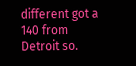different got a 140 from Detroit so.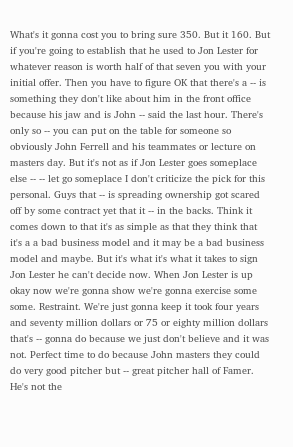What's it gonna cost you to bring sure 350. But it 160. But if you're going to establish that he used to Jon Lester for whatever reason is worth half of that seven you with your initial offer. Then you have to figure OK that there's a -- is something they don't like about him in the front office because his jaw and is John -- said the last hour. There's only so -- you can put on the table for someone so obviously John Ferrell and his teammates or lecture on masters day. But it's not as if Jon Lester goes someplace else -- -- let go someplace I don't criticize the pick for this personal. Guys that -- is spreading ownership got scared off by some contract yet that it -- in the backs. Think it comes down to that it's as simple as that they think that it's a a bad business model and it may be a bad business model and maybe. But it's what it's what it takes to sign Jon Lester he can't decide now. When Jon Lester is up okay now we're gonna show we're gonna exercise some some. Restraint. We're just gonna keep it took four years and seventy million dollars or 75 or eighty million dollars that's -- gonna do because we just don't believe and it was not. Perfect time to do because John masters they could do very good pitcher but -- great pitcher hall of Famer. He's not the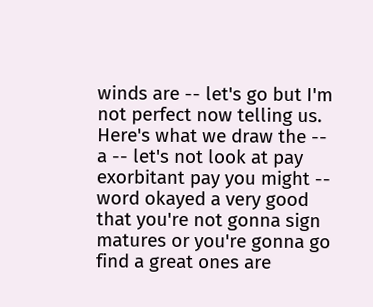winds are -- let's go but I'm not perfect now telling us. Here's what we draw the -- a -- let's not look at pay exorbitant pay you might -- word okayed a very good that you're not gonna sign matures or you're gonna go find a great ones are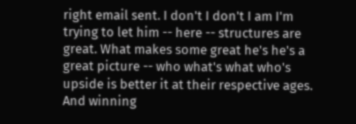right email sent. I don't I don't I am I'm trying to let him -- here -- structures are great. What makes some great he's he's a great picture -- who what's what who's upside is better it at their respective ages. And winning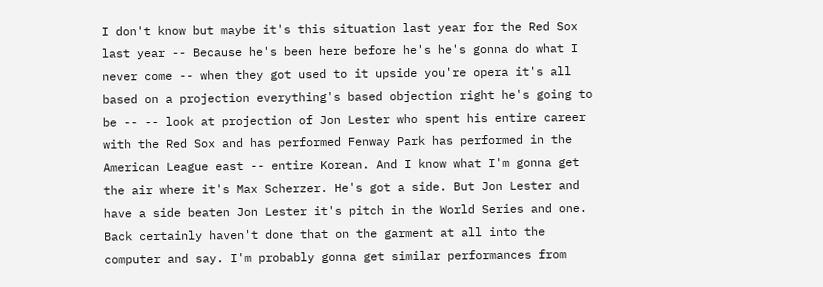I don't know but maybe it's this situation last year for the Red Sox last year -- Because he's been here before he's he's gonna do what I never come -- when they got used to it upside you're opera it's all based on a projection everything's based objection right he's going to be -- -- look at projection of Jon Lester who spent his entire career with the Red Sox and has performed Fenway Park has performed in the American League east -- entire Korean. And I know what I'm gonna get the air where it's Max Scherzer. He's got a side. But Jon Lester and have a side beaten Jon Lester it's pitch in the World Series and one. Back certainly haven't done that on the garment at all into the computer and say. I'm probably gonna get similar performances from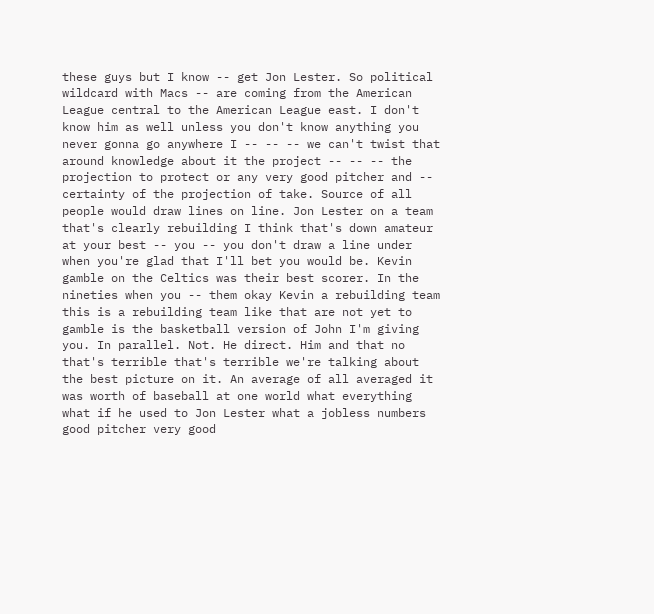these guys but I know -- get Jon Lester. So political wildcard with Macs -- are coming from the American League central to the American League east. I don't know him as well unless you don't know anything you never gonna go anywhere I -- -- -- we can't twist that around knowledge about it the project -- -- -- the projection to protect or any very good pitcher and -- certainty of the projection of take. Source of all people would draw lines on line. Jon Lester on a team that's clearly rebuilding I think that's down amateur at your best -- you -- you don't draw a line under when you're glad that I'll bet you would be. Kevin gamble on the Celtics was their best scorer. In the nineties when you -- them okay Kevin a rebuilding team this is a rebuilding team like that are not yet to gamble is the basketball version of John I'm giving you. In parallel. Not. He direct. Him and that no that's terrible that's terrible we're talking about the best picture on it. An average of all averaged it was worth of baseball at one world what everything what if he used to Jon Lester what a jobless numbers good pitcher very good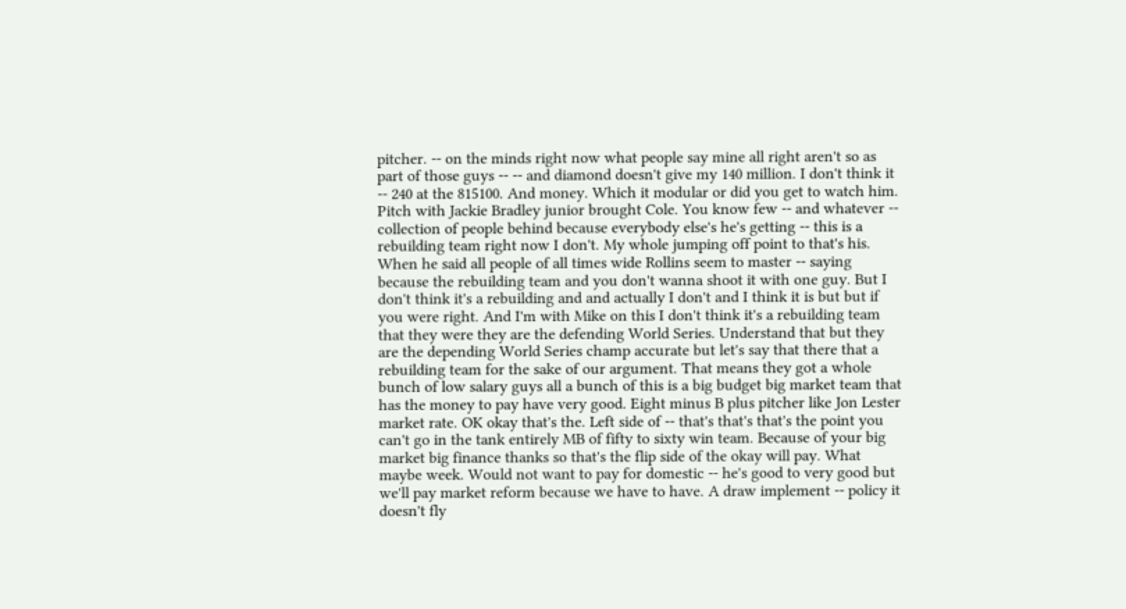pitcher. -- on the minds right now what people say mine all right aren't so as part of those guys -- -- and diamond doesn't give my 140 million. I don't think it -- 240 at the 815100. And money. Which it modular or did you get to watch him. Pitch with Jackie Bradley junior brought Cole. You know few -- and whatever -- collection of people behind because everybody else's he's getting -- this is a rebuilding team right now I don't. My whole jumping off point to that's his. When he said all people of all times wide Rollins seem to master -- saying because the rebuilding team and you don't wanna shoot it with one guy. But I don't think it's a rebuilding and and actually I don't and I think it is but but if you were right. And I'm with Mike on this I don't think it's a rebuilding team that they were they are the defending World Series. Understand that but they are the depending World Series champ accurate but let's say that there that a rebuilding team for the sake of our argument. That means they got a whole bunch of low salary guys all a bunch of this is a big budget big market team that has the money to pay have very good. Eight minus B plus pitcher like Jon Lester market rate. OK okay that's the. Left side of -- that's that's that's the point you can't go in the tank entirely MB of fifty to sixty win team. Because of your big market big finance thanks so that's the flip side of the okay will pay. What maybe week. Would not want to pay for domestic -- he's good to very good but we'll pay market reform because we have to have. A draw implement -- policy it doesn't fly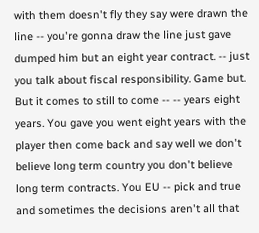with them doesn't fly they say were drawn the line -- you're gonna draw the line just gave dumped him but an eight year contract. -- just you talk about fiscal responsibility. Game but. But it comes to still to come -- -- years eight years. You gave you went eight years with the player then come back and say well we don't believe long term country you don't believe long term contracts. You EU -- pick and true and sometimes the decisions aren't all that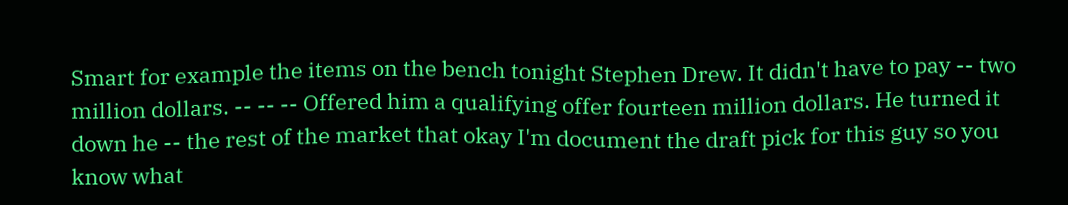Smart for example the items on the bench tonight Stephen Drew. It didn't have to pay -- two million dollars. -- -- -- Offered him a qualifying offer fourteen million dollars. He turned it down he -- the rest of the market that okay I'm document the draft pick for this guy so you know what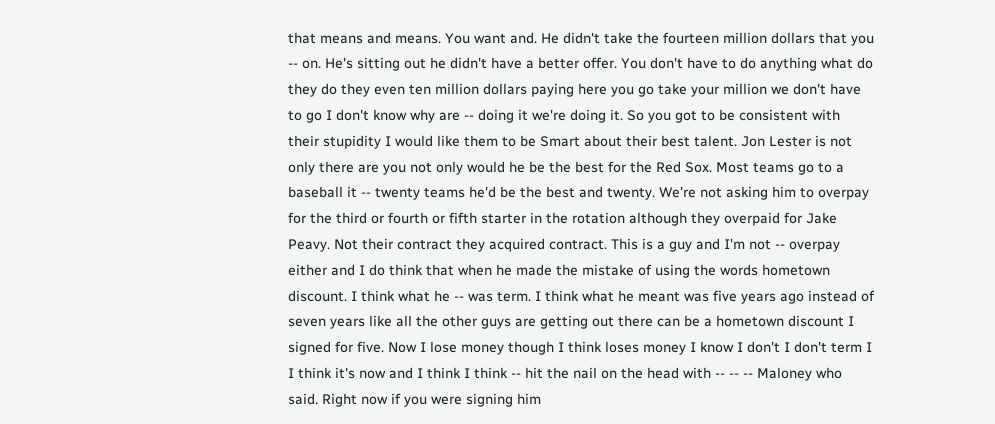that means and means. You want and. He didn't take the fourteen million dollars that you -- on. He's sitting out he didn't have a better offer. You don't have to do anything what do they do they even ten million dollars paying here you go take your million we don't have to go I don't know why are -- doing it we're doing it. So you got to be consistent with their stupidity I would like them to be Smart about their best talent. Jon Lester is not only there are you not only would he be the best for the Red Sox. Most teams go to a baseball it -- twenty teams he'd be the best and twenty. We're not asking him to overpay for the third or fourth or fifth starter in the rotation although they overpaid for Jake Peavy. Not their contract they acquired contract. This is a guy and I'm not -- overpay either and I do think that when he made the mistake of using the words hometown discount. I think what he -- was term. I think what he meant was five years ago instead of seven years like all the other guys are getting out there can be a hometown discount I signed for five. Now I lose money though I think loses money I know I don't I don't term I I think it's now and I think I think -- hit the nail on the head with -- -- -- Maloney who said. Right now if you were signing him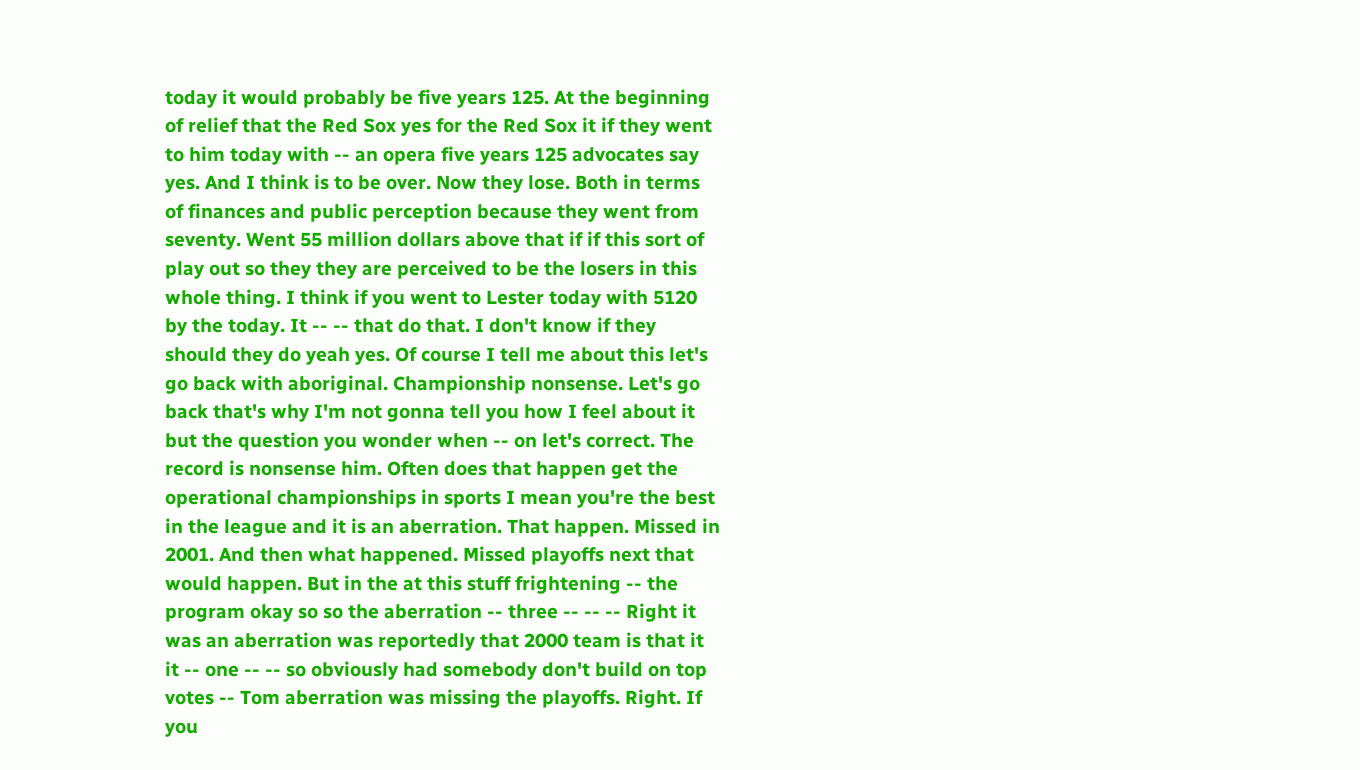today it would probably be five years 125. At the beginning of relief that the Red Sox yes for the Red Sox it if they went to him today with -- an opera five years 125 advocates say yes. And I think is to be over. Now they lose. Both in terms of finances and public perception because they went from seventy. Went 55 million dollars above that if if this sort of play out so they they are perceived to be the losers in this whole thing. I think if you went to Lester today with 5120 by the today. It -- -- that do that. I don't know if they should they do yeah yes. Of course I tell me about this let's go back with aboriginal. Championship nonsense. Let's go back that's why I'm not gonna tell you how I feel about it but the question you wonder when -- on let's correct. The record is nonsense him. Often does that happen get the operational championships in sports I mean you're the best in the league and it is an aberration. That happen. Missed in 2001. And then what happened. Missed playoffs next that would happen. But in the at this stuff frightening -- the program okay so so the aberration -- three -- -- -- Right it was an aberration was reportedly that 2000 team is that it it -- one -- -- so obviously had somebody don't build on top votes -- Tom aberration was missing the playoffs. Right. If you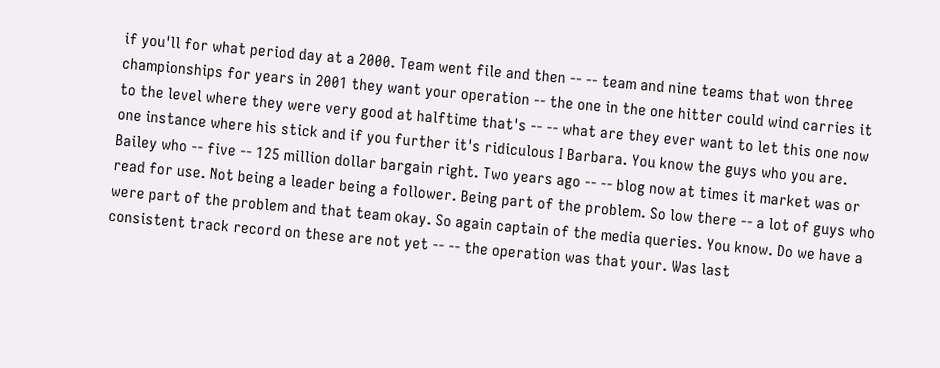if you'll for what period day at a 2000. Team went file and then -- -- team and nine teams that won three championships for years in 2001 they want your operation -- the one in the one hitter could wind carries it to the level where they were very good at halftime that's -- -- what are they ever want to let this one now one instance where his stick and if you further it's ridiculous I Barbara. You know the guys who you are. Bailey who -- five -- 125 million dollar bargain right. Two years ago -- -- blog now at times it market was or read for use. Not being a leader being a follower. Being part of the problem. So low there -- a lot of guys who were part of the problem and that team okay. So again captain of the media queries. You know. Do we have a consistent track record on these are not yet -- -- the operation was that your. Was last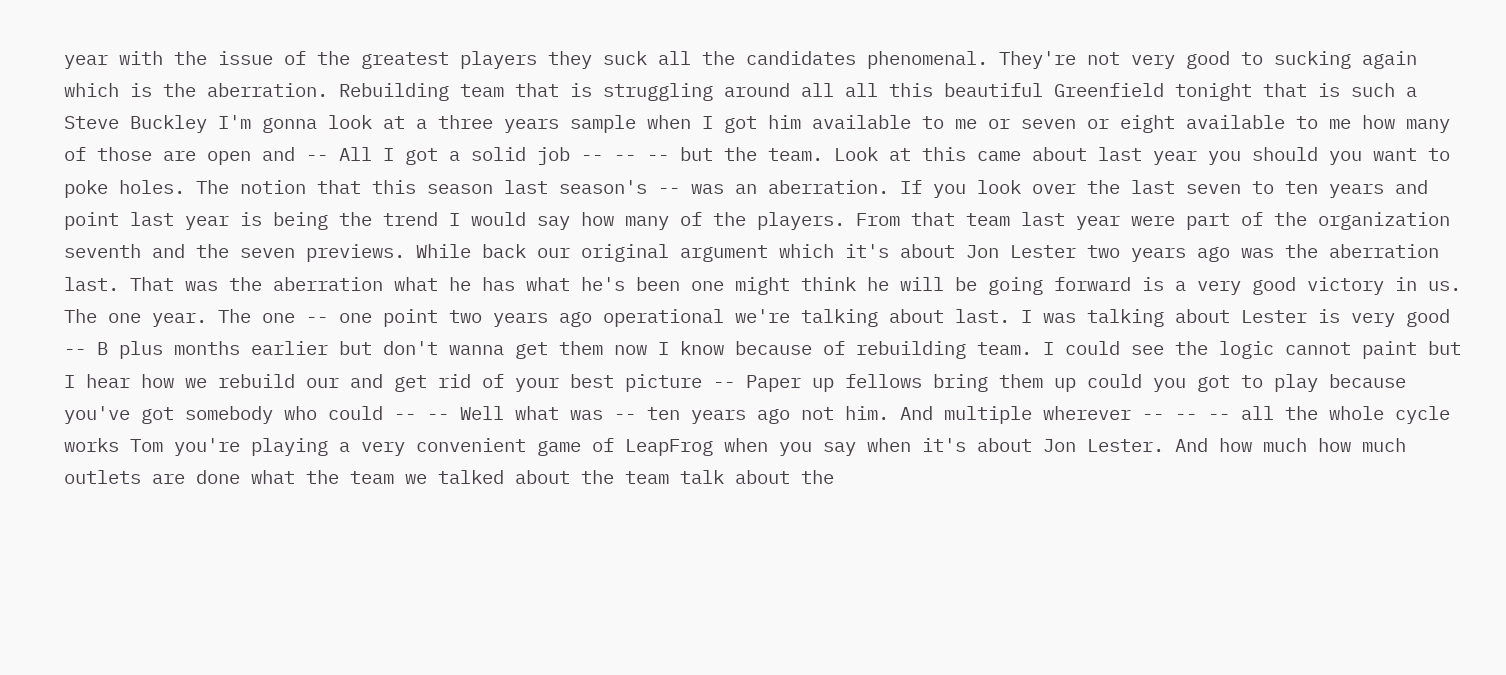year with the issue of the greatest players they suck all the candidates phenomenal. They're not very good to sucking again which is the aberration. Rebuilding team that is struggling around all all this beautiful Greenfield tonight that is such a Steve Buckley I'm gonna look at a three years sample when I got him available to me or seven or eight available to me how many of those are open and -- All I got a solid job -- -- -- but the team. Look at this came about last year you should you want to poke holes. The notion that this season last season's -- was an aberration. If you look over the last seven to ten years and point last year is being the trend I would say how many of the players. From that team last year were part of the organization seventh and the seven previews. While back our original argument which it's about Jon Lester two years ago was the aberration last. That was the aberration what he has what he's been one might think he will be going forward is a very good victory in us. The one year. The one -- one point two years ago operational we're talking about last. I was talking about Lester is very good -- B plus months earlier but don't wanna get them now I know because of rebuilding team. I could see the logic cannot paint but I hear how we rebuild our and get rid of your best picture -- Paper up fellows bring them up could you got to play because you've got somebody who could -- -- Well what was -- ten years ago not him. And multiple wherever -- -- -- all the whole cycle works Tom you're playing a very convenient game of LeapFrog when you say when it's about Jon Lester. And how much how much outlets are done what the team we talked about the team talk about the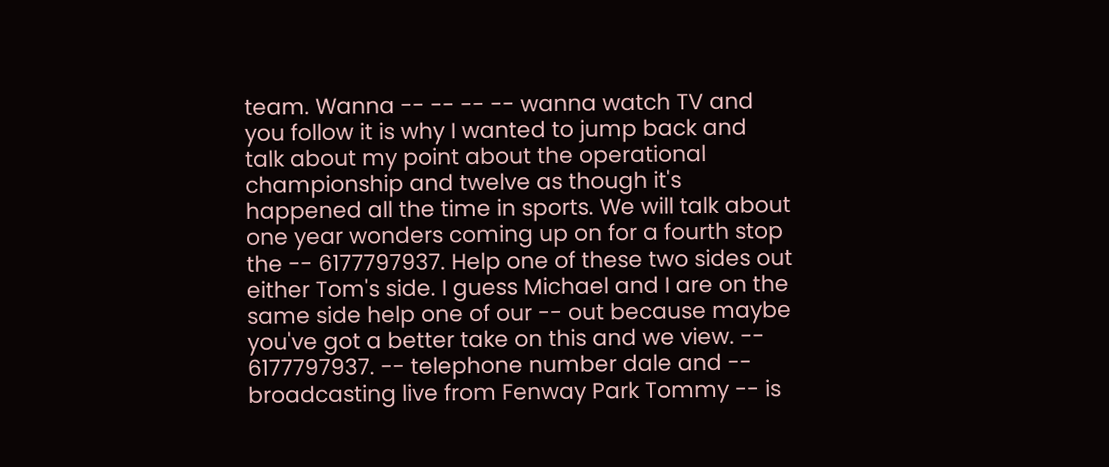team. Wanna -- -- -- -- wanna watch TV and you follow it is why I wanted to jump back and talk about my point about the operational championship and twelve as though it's happened all the time in sports. We will talk about one year wonders coming up on for a fourth stop the -- 6177797937. Help one of these two sides out either Tom's side. I guess Michael and I are on the same side help one of our -- out because maybe you've got a better take on this and we view. -- 6177797937. -- telephone number dale and -- broadcasting live from Fenway Park Tommy -- is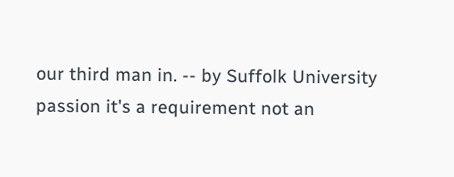our third man in. -- by Suffolk University passion it's a requirement not an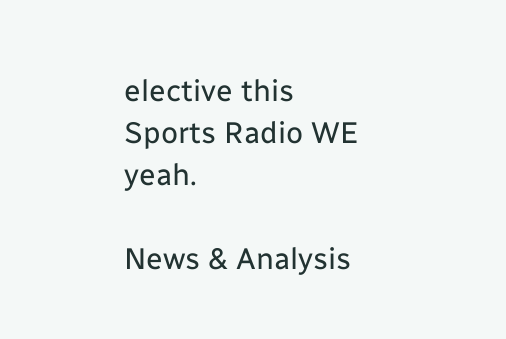elective this Sports Radio WE yeah.

News & Analysis